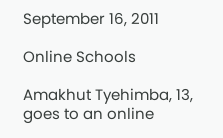September 16, 2011

Online Schools

Amakhut Tyehimba, 13, goes to an online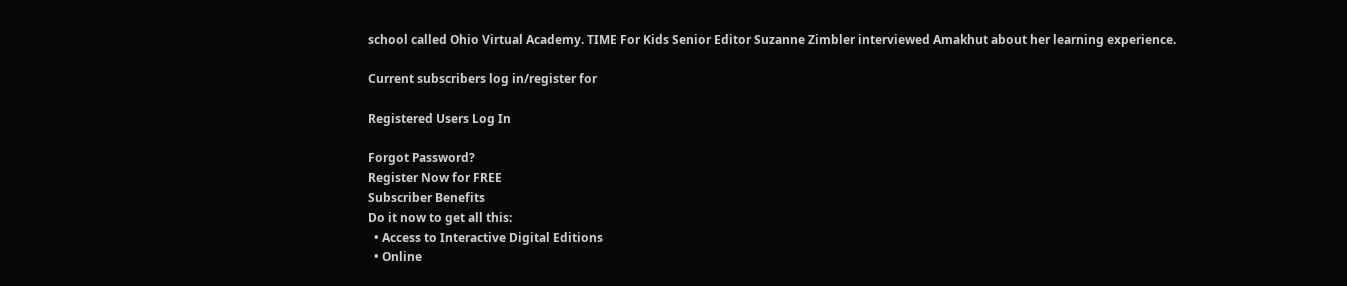school called Ohio Virtual Academy. TIME For Kids Senior Editor Suzanne Zimbler interviewed Amakhut about her learning experience.

Current subscribers log in/register for

Registered Users Log In

Forgot Password?
Register Now for FREE
Subscriber Benefits
Do it now to get all this:
  • Access to Interactive Digital Editions
  • Online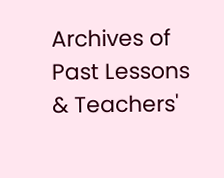Archives of Past Lessons & Teachers'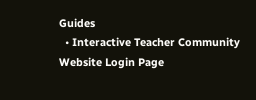Guides
  • Interactive Teacher Community
Website Login Page